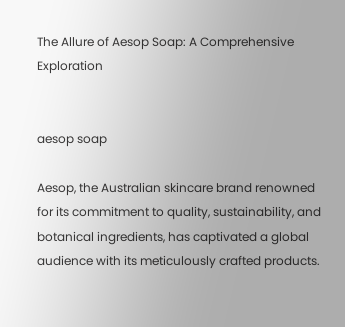The Allure of Aesop Soap: A Comprehensive Exploration


aesop soap

Aesop, the Australian skincare brand renowned for its commitment to quality, sustainability, and botanical ingredients, has captivated a global audience with its meticulously crafted products.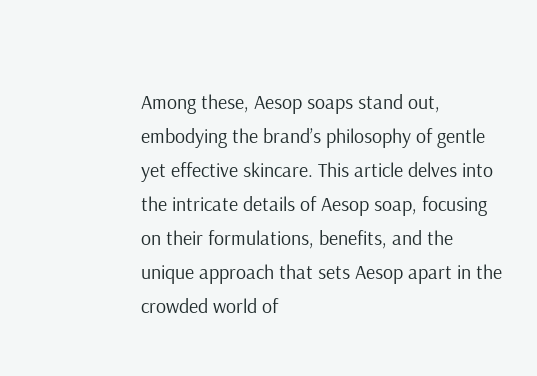Among these, Aesop soaps stand out, embodying the brand’s philosophy of gentle yet effective skincare. This article delves into the intricate details of Aesop soap, focusing on their formulations, benefits, and the unique approach that sets Aesop apart in the crowded world of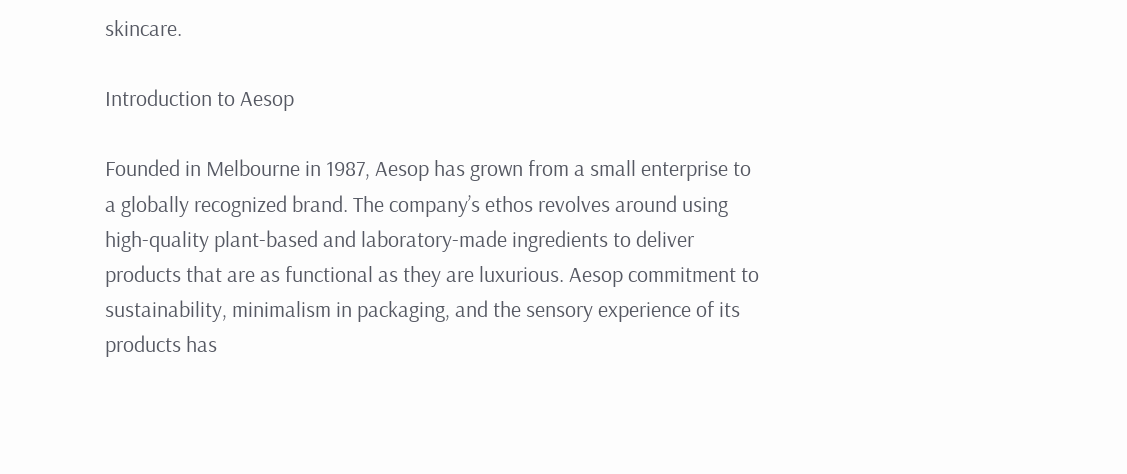skincare.

Introduction to Aesop

Founded in Melbourne in 1987, Aesop has grown from a small enterprise to a globally recognized brand. The company’s ethos revolves around using high-quality plant-based and laboratory-made ingredients to deliver products that are as functional as they are luxurious. Aesop commitment to sustainability, minimalism in packaging, and the sensory experience of its products has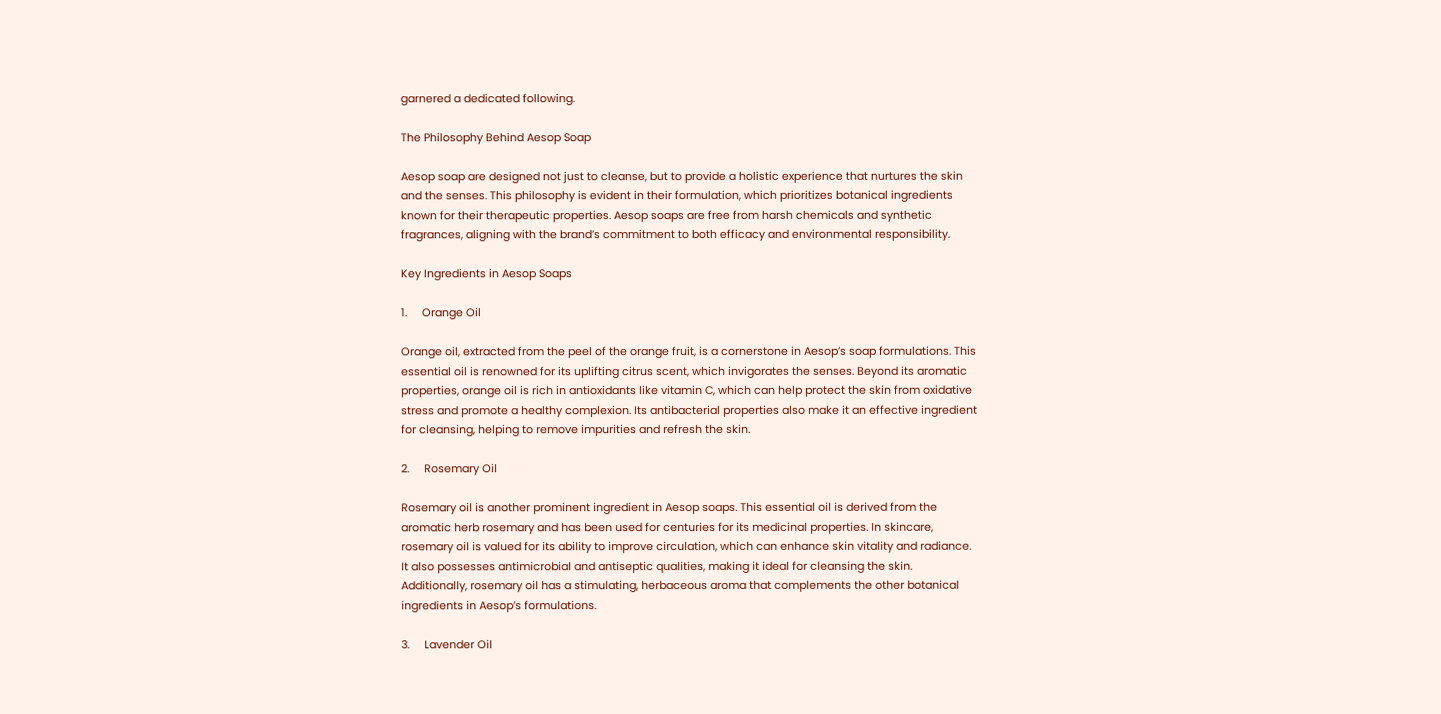garnered a dedicated following.

The Philosophy Behind Aesop Soap

Aesop soap are designed not just to cleanse, but to provide a holistic experience that nurtures the skin and the senses. This philosophy is evident in their formulation, which prioritizes botanical ingredients known for their therapeutic properties. Aesop soaps are free from harsh chemicals and synthetic fragrances, aligning with the brand’s commitment to both efficacy and environmental responsibility.

Key Ingredients in Aesop Soaps

1.     Orange Oil

Orange oil, extracted from the peel of the orange fruit, is a cornerstone in Aesop’s soap formulations. This essential oil is renowned for its uplifting citrus scent, which invigorates the senses. Beyond its aromatic properties, orange oil is rich in antioxidants like vitamin C, which can help protect the skin from oxidative stress and promote a healthy complexion. Its antibacterial properties also make it an effective ingredient for cleansing, helping to remove impurities and refresh the skin.

2.     Rosemary Oil

Rosemary oil is another prominent ingredient in Aesop soaps. This essential oil is derived from the aromatic herb rosemary and has been used for centuries for its medicinal properties. In skincare, rosemary oil is valued for its ability to improve circulation, which can enhance skin vitality and radiance. It also possesses antimicrobial and antiseptic qualities, making it ideal for cleansing the skin. Additionally, rosemary oil has a stimulating, herbaceous aroma that complements the other botanical ingredients in Aesop’s formulations.

3.     Lavender Oil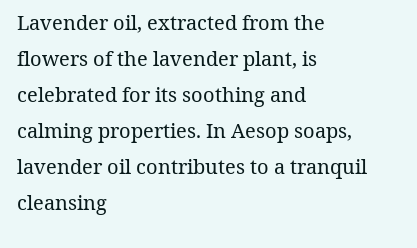Lavender oil, extracted from the flowers of the lavender plant, is celebrated for its soothing and calming properties. In Aesop soaps, lavender oil contributes to a tranquil cleansing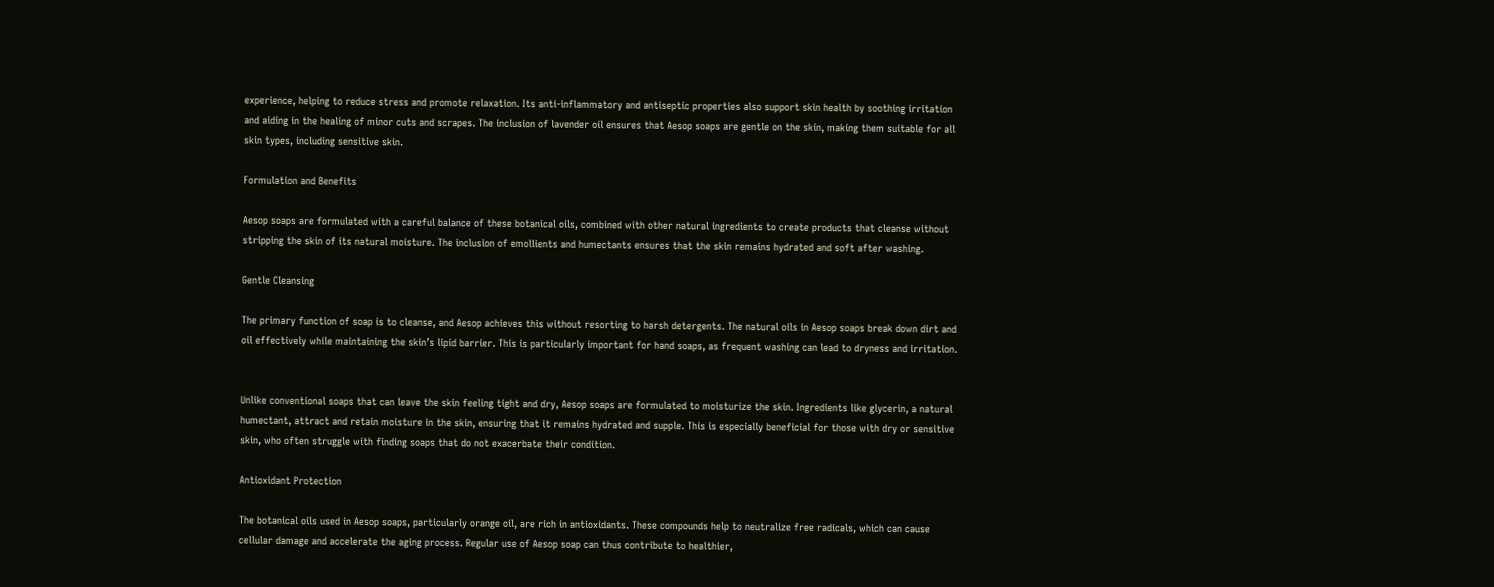experience, helping to reduce stress and promote relaxation. Its anti-inflammatory and antiseptic properties also support skin health by soothing irritation and aiding in the healing of minor cuts and scrapes. The inclusion of lavender oil ensures that Aesop soaps are gentle on the skin, making them suitable for all skin types, including sensitive skin.

Formulation and Benefits

Aesop soaps are formulated with a careful balance of these botanical oils, combined with other natural ingredients to create products that cleanse without stripping the skin of its natural moisture. The inclusion of emollients and humectants ensures that the skin remains hydrated and soft after washing.

Gentle Cleansing

The primary function of soap is to cleanse, and Aesop achieves this without resorting to harsh detergents. The natural oils in Aesop soaps break down dirt and oil effectively while maintaining the skin’s lipid barrier. This is particularly important for hand soaps, as frequent washing can lead to dryness and irritation.


Unlike conventional soaps that can leave the skin feeling tight and dry, Aesop soaps are formulated to moisturize the skin. Ingredients like glycerin, a natural humectant, attract and retain moisture in the skin, ensuring that it remains hydrated and supple. This is especially beneficial for those with dry or sensitive skin, who often struggle with finding soaps that do not exacerbate their condition.

Antioxidant Protection

The botanical oils used in Aesop soaps, particularly orange oil, are rich in antioxidants. These compounds help to neutralize free radicals, which can cause cellular damage and accelerate the aging process. Regular use of Aesop soap can thus contribute to healthier,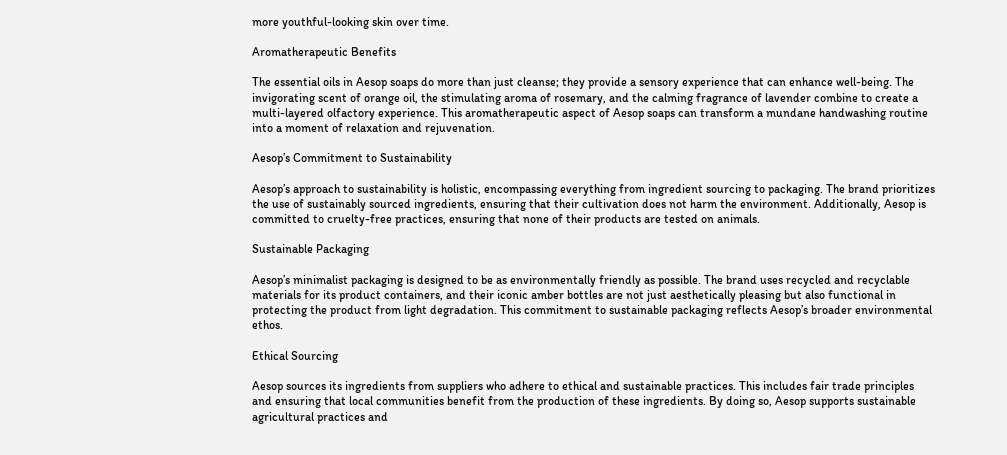more youthful-looking skin over time.

Aromatherapeutic Benefits

The essential oils in Aesop soaps do more than just cleanse; they provide a sensory experience that can enhance well-being. The invigorating scent of orange oil, the stimulating aroma of rosemary, and the calming fragrance of lavender combine to create a multi-layered olfactory experience. This aromatherapeutic aspect of Aesop soaps can transform a mundane handwashing routine into a moment of relaxation and rejuvenation.

Aesop’s Commitment to Sustainability

Aesop’s approach to sustainability is holistic, encompassing everything from ingredient sourcing to packaging. The brand prioritizes the use of sustainably sourced ingredients, ensuring that their cultivation does not harm the environment. Additionally, Aesop is committed to cruelty-free practices, ensuring that none of their products are tested on animals.

Sustainable Packaging

Aesop’s minimalist packaging is designed to be as environmentally friendly as possible. The brand uses recycled and recyclable materials for its product containers, and their iconic amber bottles are not just aesthetically pleasing but also functional in protecting the product from light degradation. This commitment to sustainable packaging reflects Aesop’s broader environmental ethos.

Ethical Sourcing

Aesop sources its ingredients from suppliers who adhere to ethical and sustainable practices. This includes fair trade principles and ensuring that local communities benefit from the production of these ingredients. By doing so, Aesop supports sustainable agricultural practices and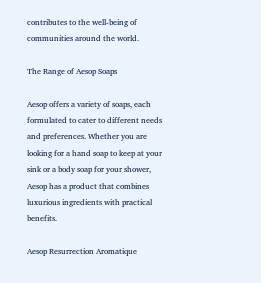contributes to the well-being of communities around the world.

The Range of Aesop Soaps

Aesop offers a variety of soaps, each formulated to cater to different needs and preferences. Whether you are looking for a hand soap to keep at your sink or a body soap for your shower, Aesop has a product that combines luxurious ingredients with practical benefits.

Aesop Resurrection Aromatique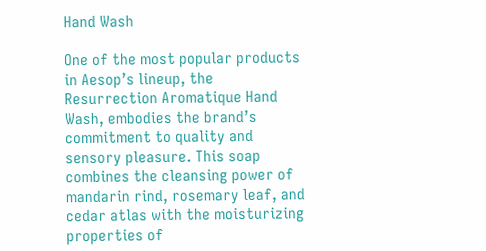Hand Wash

One of the most popular products in Aesop’s lineup, the Resurrection Aromatique Hand Wash, embodies the brand’s commitment to quality and sensory pleasure. This soap combines the cleansing power of mandarin rind, rosemary leaf, and cedar atlas with the moisturizing properties of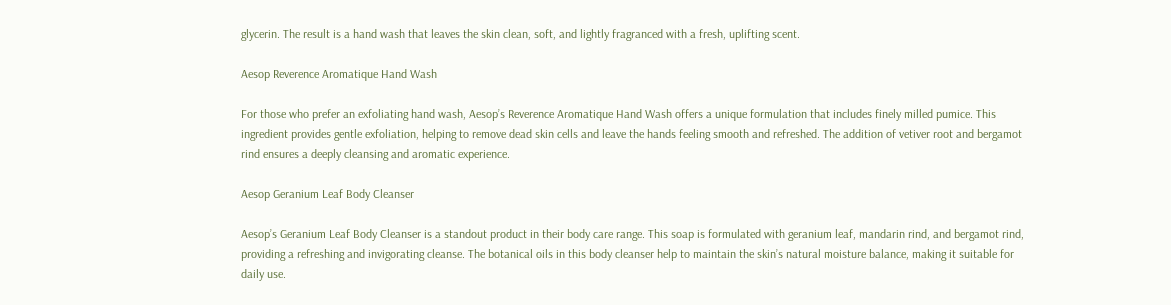glycerin. The result is a hand wash that leaves the skin clean, soft, and lightly fragranced with a fresh, uplifting scent.

Aesop Reverence Aromatique Hand Wash

For those who prefer an exfoliating hand wash, Aesop’s Reverence Aromatique Hand Wash offers a unique formulation that includes finely milled pumice. This ingredient provides gentle exfoliation, helping to remove dead skin cells and leave the hands feeling smooth and refreshed. The addition of vetiver root and bergamot rind ensures a deeply cleansing and aromatic experience.

Aesop Geranium Leaf Body Cleanser

Aesop’s Geranium Leaf Body Cleanser is a standout product in their body care range. This soap is formulated with geranium leaf, mandarin rind, and bergamot rind, providing a refreshing and invigorating cleanse. The botanical oils in this body cleanser help to maintain the skin’s natural moisture balance, making it suitable for daily use.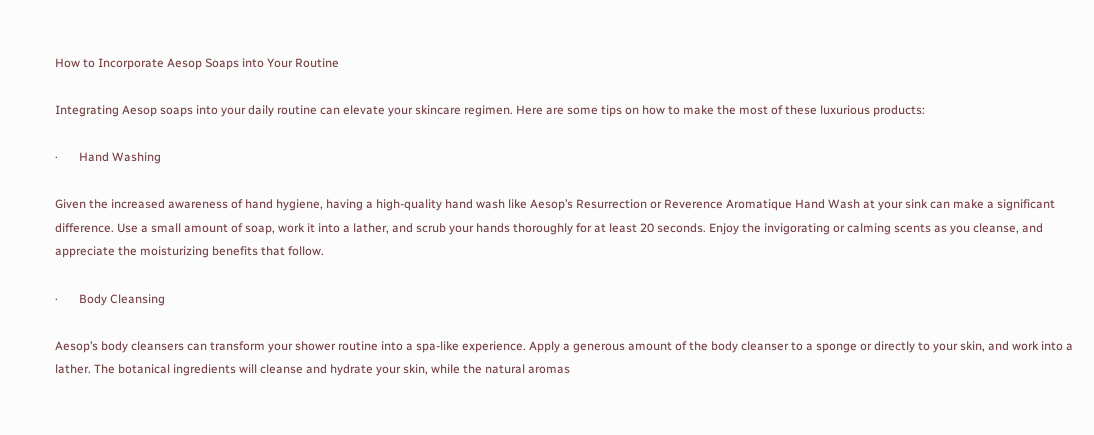How to Incorporate Aesop Soaps into Your Routine

Integrating Aesop soaps into your daily routine can elevate your skincare regimen. Here are some tips on how to make the most of these luxurious products:

·       Hand Washing

Given the increased awareness of hand hygiene, having a high-quality hand wash like Aesop’s Resurrection or Reverence Aromatique Hand Wash at your sink can make a significant difference. Use a small amount of soap, work it into a lather, and scrub your hands thoroughly for at least 20 seconds. Enjoy the invigorating or calming scents as you cleanse, and appreciate the moisturizing benefits that follow.

·       Body Cleansing

Aesop’s body cleansers can transform your shower routine into a spa-like experience. Apply a generous amount of the body cleanser to a sponge or directly to your skin, and work into a lather. The botanical ingredients will cleanse and hydrate your skin, while the natural aromas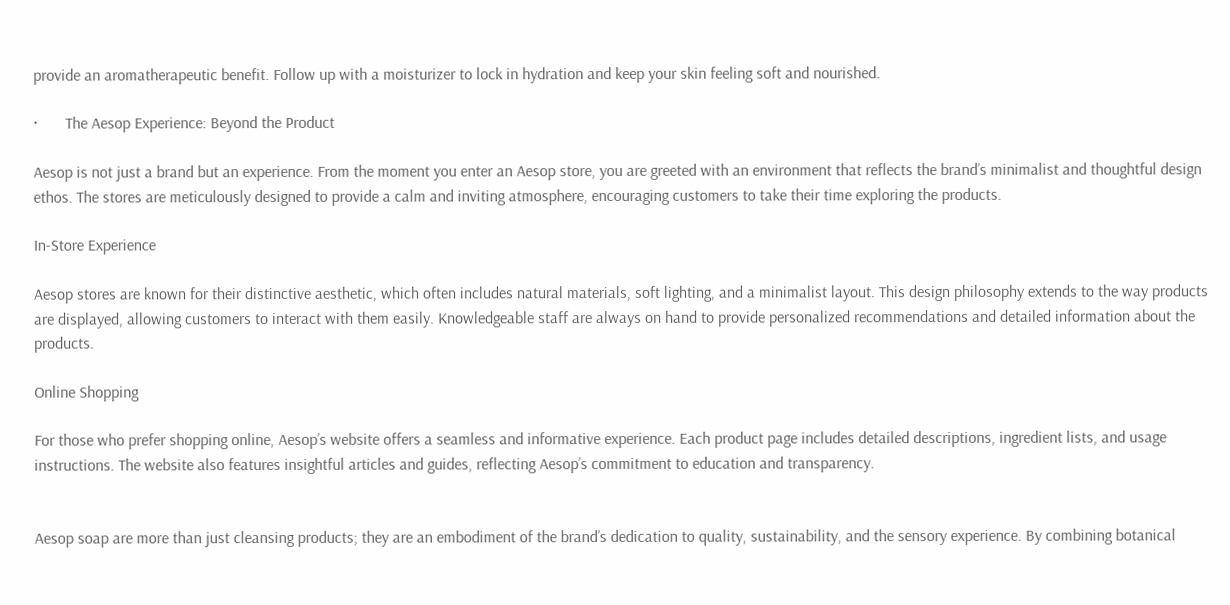provide an aromatherapeutic benefit. Follow up with a moisturizer to lock in hydration and keep your skin feeling soft and nourished.

·       The Aesop Experience: Beyond the Product

Aesop is not just a brand but an experience. From the moment you enter an Aesop store, you are greeted with an environment that reflects the brand’s minimalist and thoughtful design ethos. The stores are meticulously designed to provide a calm and inviting atmosphere, encouraging customers to take their time exploring the products.

In-Store Experience

Aesop stores are known for their distinctive aesthetic, which often includes natural materials, soft lighting, and a minimalist layout. This design philosophy extends to the way products are displayed, allowing customers to interact with them easily. Knowledgeable staff are always on hand to provide personalized recommendations and detailed information about the products.

Online Shopping

For those who prefer shopping online, Aesop’s website offers a seamless and informative experience. Each product page includes detailed descriptions, ingredient lists, and usage instructions. The website also features insightful articles and guides, reflecting Aesop’s commitment to education and transparency.


Aesop soap are more than just cleansing products; they are an embodiment of the brand’s dedication to quality, sustainability, and the sensory experience. By combining botanical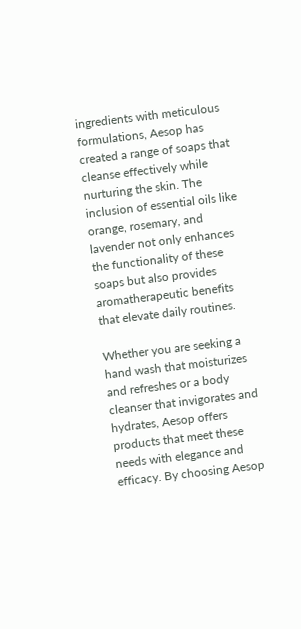ingredients with meticulous formulations, Aesop has created a range of soaps that cleanse effectively while nurturing the skin. The inclusion of essential oils like orange, rosemary, and lavender not only enhances the functionality of these soaps but also provides aromatherapeutic benefits that elevate daily routines.

Whether you are seeking a hand wash that moisturizes and refreshes or a body cleanser that invigorates and hydrates, Aesop offers products that meet these needs with elegance and efficacy. By choosing Aesop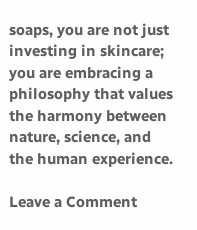soaps, you are not just investing in skincare; you are embracing a philosophy that values the harmony between nature, science, and the human experience.

Leave a Comment